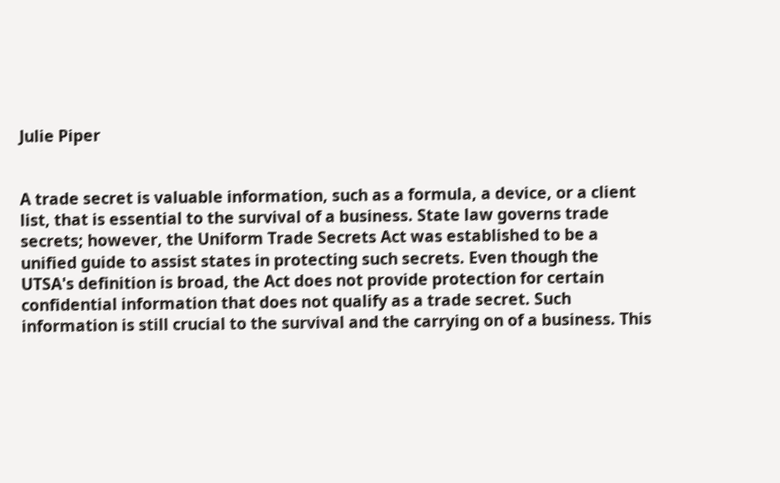Julie Piper


A trade secret is valuable information, such as a formula, a device, or a client list, that is essential to the survival of a business. State law governs trade secrets; however, the Uniform Trade Secrets Act was established to be a unified guide to assist states in protecting such secrets. Even though the UTSA's definition is broad, the Act does not provide protection for certain confidential information that does not qualify as a trade secret. Such information is still crucial to the survival and the carrying on of a business. This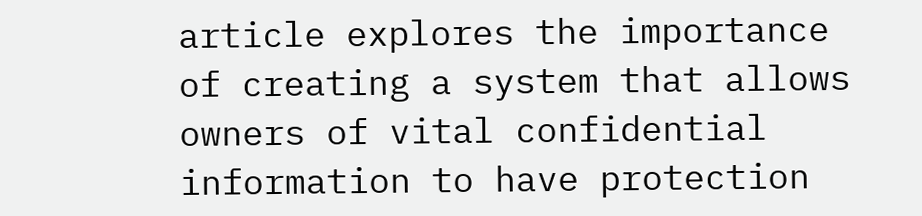article explores the importance of creating a system that allows owners of vital confidential information to have protection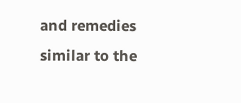and remedies similar to the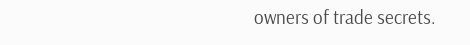owners of trade secrets.